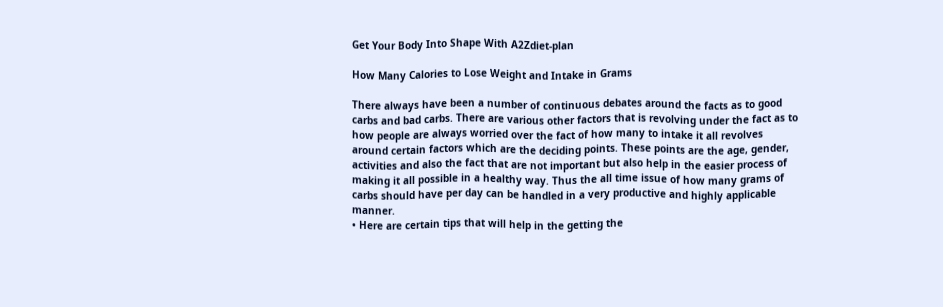Get Your Body Into Shape With A2Zdiet-plan

How Many Calories to Lose Weight and Intake in Grams

There always have been a number of continuous debates around the facts as to good carbs and bad carbs. There are various other factors that is revolving under the fact as to how people are always worried over the fact of how many to intake it all revolves around certain factors which are the deciding points. These points are the age, gender, activities and also the fact that are not important but also help in the easier process of making it all possible in a healthy way. Thus the all time issue of how many grams of carbs should have per day can be handled in a very productive and highly applicable manner.
• Here are certain tips that will help in the getting the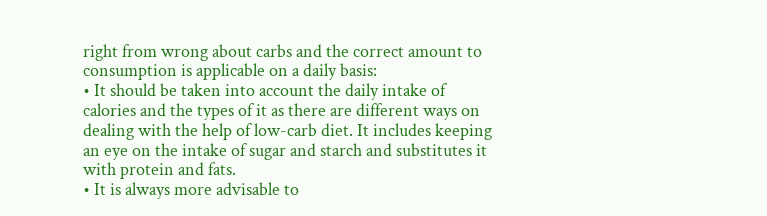right from wrong about carbs and the correct amount to consumption is applicable on a daily basis:
• It should be taken into account the daily intake of calories and the types of it as there are different ways on dealing with the help of low-carb diet. It includes keeping an eye on the intake of sugar and starch and substitutes it with protein and fats.
• It is always more advisable to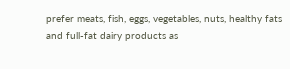prefer meats, fish, eggs, vegetables, nuts, healthy fats and full-fat dairy products as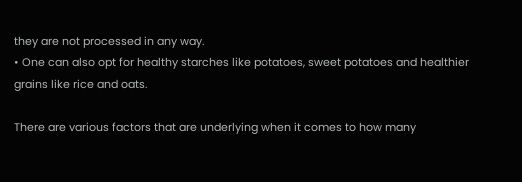they are not processed in any way.
• One can also opt for healthy starches like potatoes, sweet potatoes and healthier grains like rice and oats.

There are various factors that are underlying when it comes to how many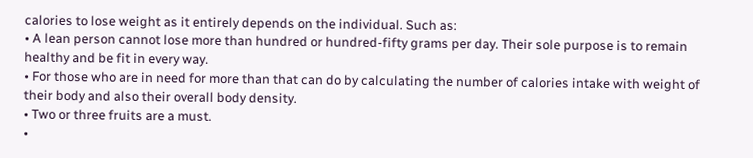calories to lose weight as it entirely depends on the individual. Such as:
• A lean person cannot lose more than hundred or hundred-fifty grams per day. Their sole purpose is to remain healthy and be fit in every way.
• For those who are in need for more than that can do by calculating the number of calories intake with weight of their body and also their overall body density.
• Two or three fruits are a must.
•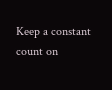Keep a constant count on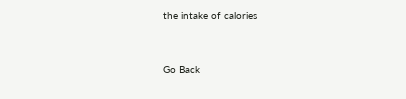the intake of calories


Go Back